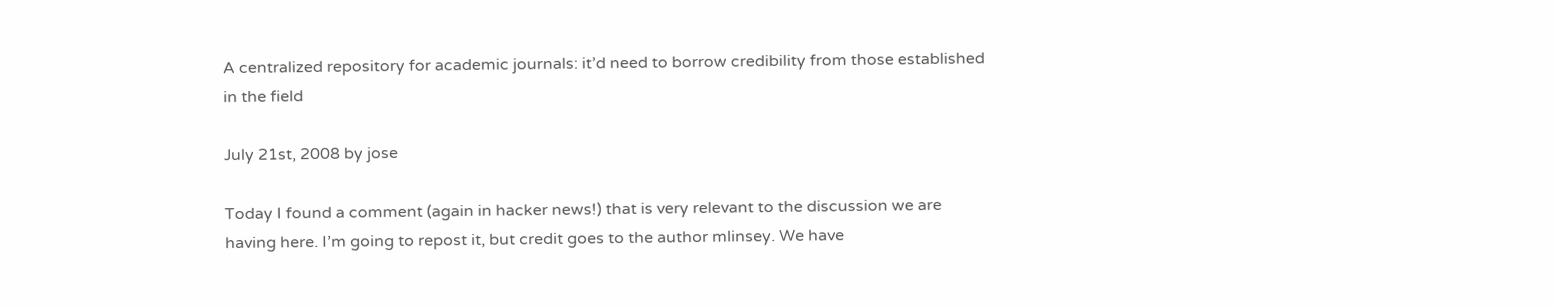A centralized repository for academic journals: it’d need to borrow credibility from those established in the field

July 21st, 2008 by jose

Today I found a comment (again in hacker news!) that is very relevant to the discussion we are having here. I’m going to repost it, but credit goes to the author mlinsey. We have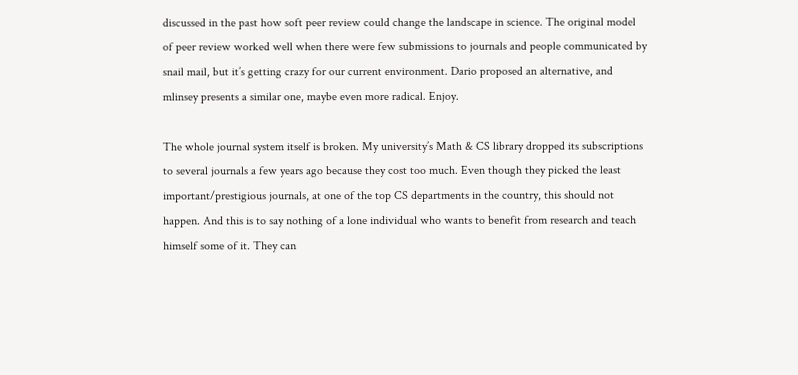discussed in the past how soft peer review could change the landscape in science. The original model of peer review worked well when there were few submissions to journals and people communicated by snail mail, but it’s getting crazy for our current environment. Dario proposed an alternative, and mlinsey presents a similar one, maybe even more radical. Enjoy.

The whole journal system itself is broken. My university’s Math & CS library dropped its subscriptions to several journals a few years ago because they cost too much. Even though they picked the least important/prestigious journals, at one of the top CS departments in the country, this should not happen. And this is to say nothing of a lone individual who wants to benefit from research and teach himself some of it. They can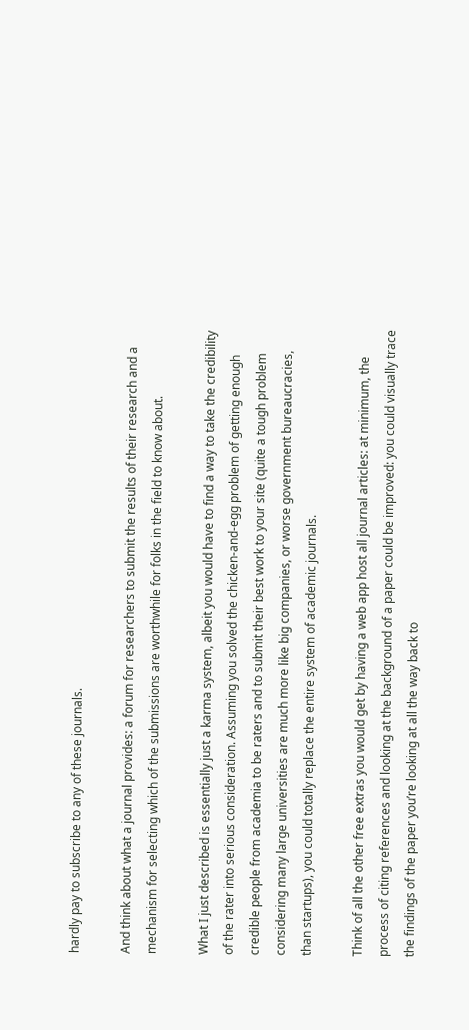hardly pay to subscribe to any of these journals.

And think about what a journal provides: a forum for researchers to submit the results of their research and a mechanism for selecting which of the submissions are worthwhile for folks in the field to know about.

What I just described is essentially just a karma system, albeit you would have to find a way to take the credibility of the rater into serious consideration. Assuming you solved the chicken-and-egg problem of getting enough credible people from academia to be raters and to submit their best work to your site (quite a tough problem considering many large universities are much more like big companies, or worse government bureaucracies, than startups), you could totally replace the entire system of academic journals.

Think of all the other free extras you would get by having a web app host all journal articles: at minimum, the process of citing references and looking at the background of a paper could be improved: you could visually trace the findings of the paper you’re looking at all the way back to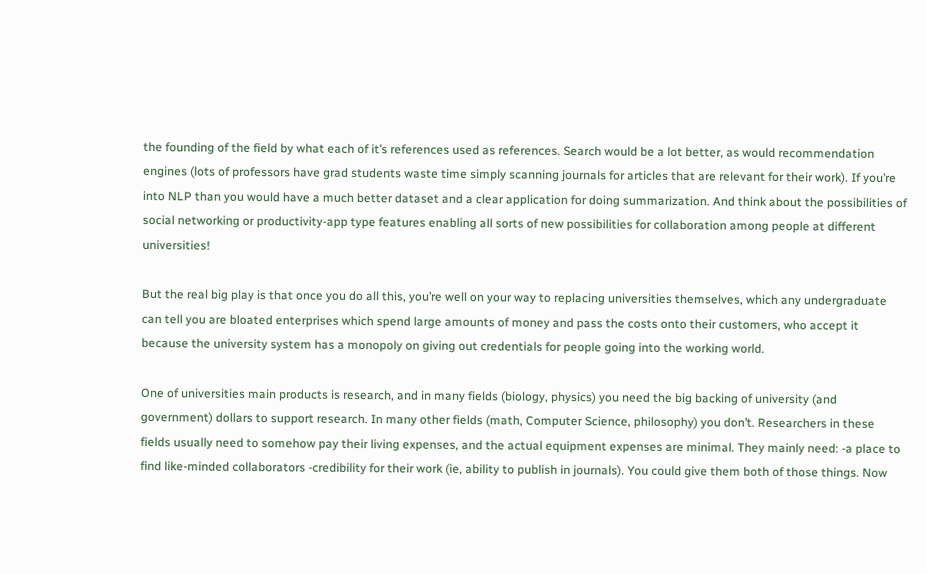the founding of the field by what each of it’s references used as references. Search would be a lot better, as would recommendation engines (lots of professors have grad students waste time simply scanning journals for articles that are relevant for their work). If you’re into NLP than you would have a much better dataset and a clear application for doing summarization. And think about the possibilities of social networking or productivity-app type features enabling all sorts of new possibilities for collaboration among people at different universities!

But the real big play is that once you do all this, you’re well on your way to replacing universities themselves, which any undergraduate can tell you are bloated enterprises which spend large amounts of money and pass the costs onto their customers, who accept it because the university system has a monopoly on giving out credentials for people going into the working world.

One of universities main products is research, and in many fields (biology, physics) you need the big backing of university (and government) dollars to support research. In many other fields (math, Computer Science, philosophy) you don’t. Researchers in these fields usually need to somehow pay their living expenses, and the actual equipment expenses are minimal. They mainly need: -a place to find like-minded collaborators -credibility for their work (ie, ability to publish in journals). You could give them both of those things. Now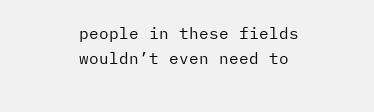people in these fields wouldn’t even need to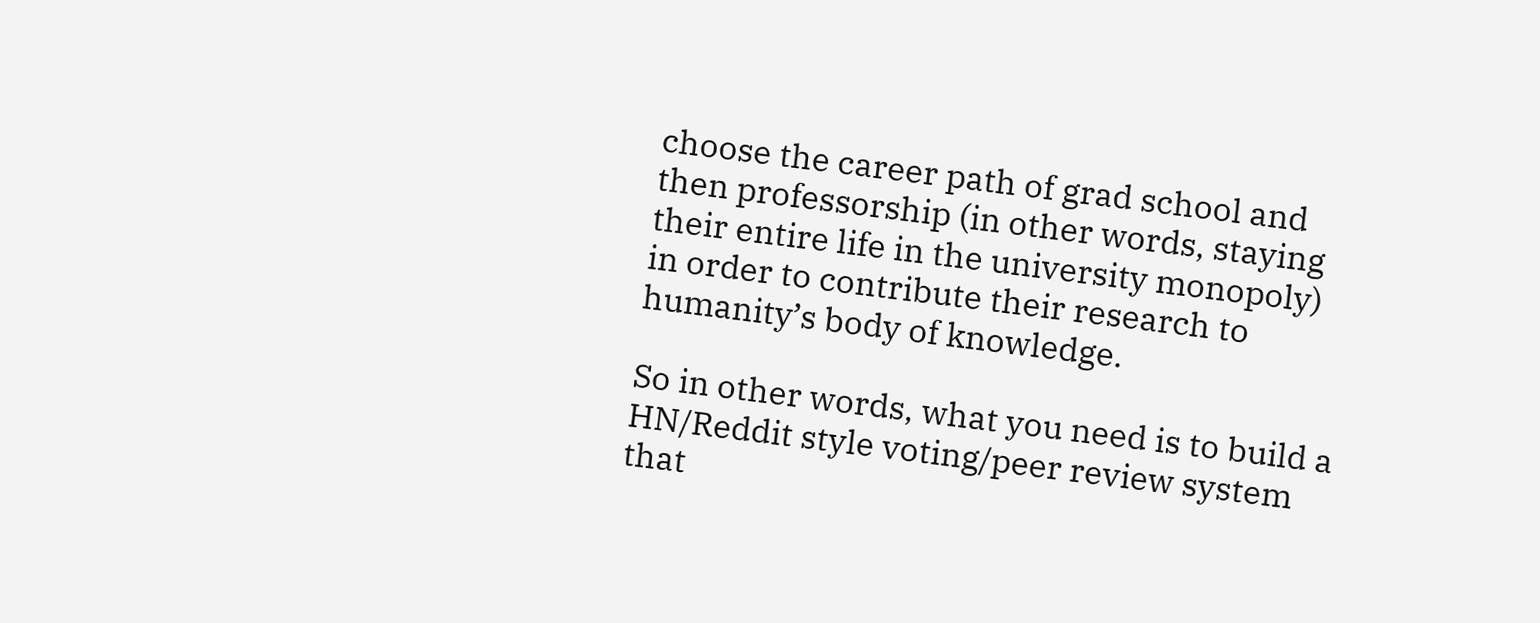choose the career path of grad school and then professorship (in other words, staying their entire life in the university monopoly) in order to contribute their research to humanity’s body of knowledge.

So in other words, what you need is to build a HN/Reddit style voting/peer review system that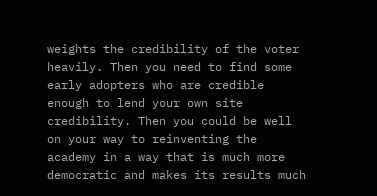weights the credibility of the voter heavily. Then you need to find some early adopters who are credible enough to lend your own site credibility. Then you could be well on your way to reinventing the academy in a way that is much more democratic and makes its results much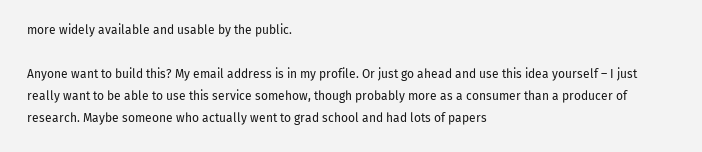more widely available and usable by the public.

Anyone want to build this? My email address is in my profile. Or just go ahead and use this idea yourself – I just really want to be able to use this service somehow, though probably more as a consumer than a producer of research. Maybe someone who actually went to grad school and had lots of papers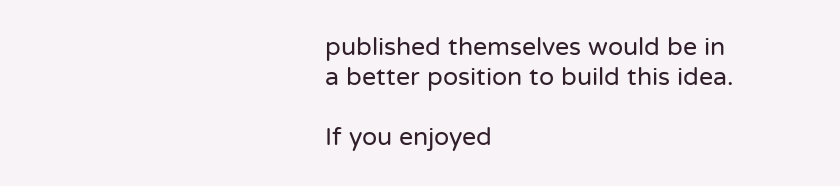published themselves would be in a better position to build this idea.

If you enjoyed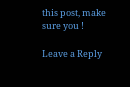this post, make sure you !

Leave a Reply